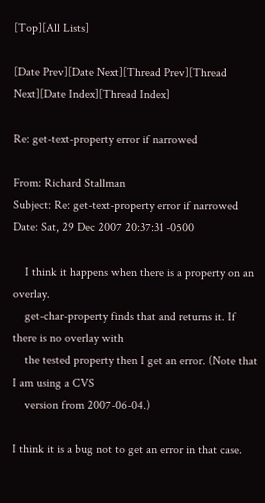[Top][All Lists]

[Date Prev][Date Next][Thread Prev][Thread Next][Date Index][Thread Index]

Re: get-text-property error if narrowed

From: Richard Stallman
Subject: Re: get-text-property error if narrowed
Date: Sat, 29 Dec 2007 20:37:31 -0500

    I think it happens when there is a property on an overlay.
    get-char-property finds that and returns it. If there is no overlay with
    the tested property then I get an error. (Note that I am using a CVS
    version from 2007-06-04.)

I think it is a bug not to get an error in that case.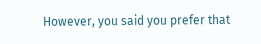However, you said you prefer that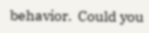behavior.  Could you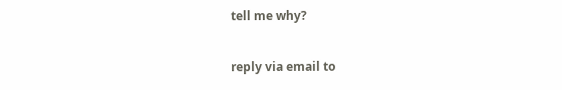tell me why?

reply via email to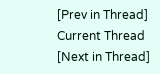[Prev in Thread] Current Thread [Next in Thread]